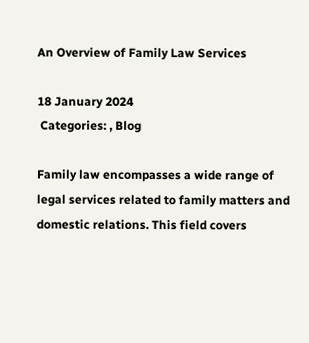An Overview of Family Law Services

18 January 2024
 Categories: , Blog

Family law encompasses a wide range of legal services related to family matters and domestic relations. This field covers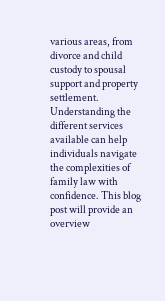various areas, from divorce and child custody to spousal support and property settlement. Understanding the different services available can help individuals navigate the complexities of family law with confidence. This blog post will provide an overview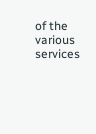of the various services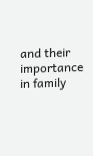and their importance in family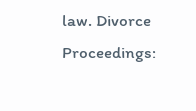law. Divorce Proceedings: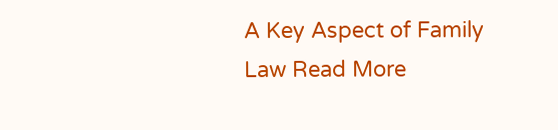A Key Aspect of Family Law Read More